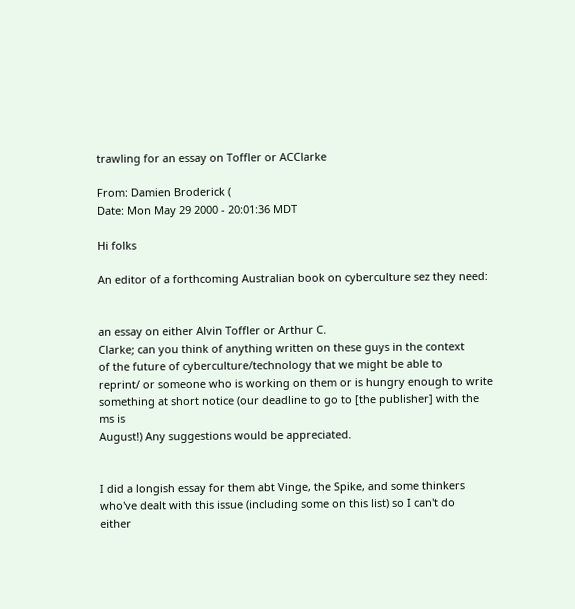trawling for an essay on Toffler or ACClarke

From: Damien Broderick (
Date: Mon May 29 2000 - 20:01:36 MDT

Hi folks

An editor of a forthcoming Australian book on cyberculture sez they need:


an essay on either Alvin Toffler or Arthur C.
Clarke; can you think of anything written on these guys in the context
of the future of cyberculture/technology that we might be able to
reprint/ or someone who is working on them or is hungry enough to write
something at short notice (our deadline to go to [the publisher] with the
ms is
August!) Any suggestions would be appreciated.


I did a longish essay for them abt Vinge, the Spike, and some thinkers
who've dealt with this issue (including some on this list) so I can't do
either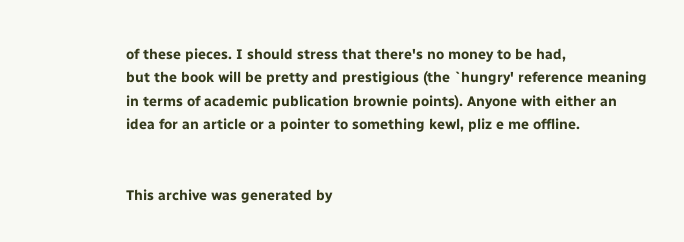of these pieces. I should stress that there's no money to be had,
but the book will be pretty and prestigious (the `hungry' reference meaning
in terms of academic publication brownie points). Anyone with either an
idea for an article or a pointer to something kewl, pliz e me offline.


This archive was generated by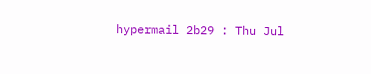hypermail 2b29 : Thu Jul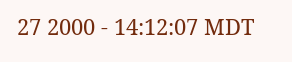27 2000 - 14:12:07 MDT